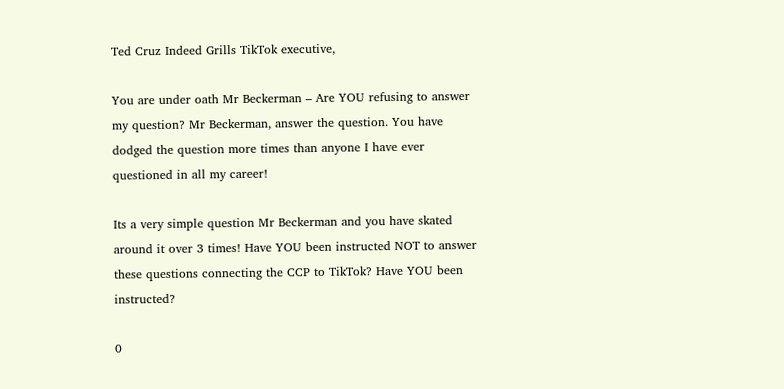Ted Cruz Indeed Grills TikTok executive,

You are under oath Mr Beckerman – Are YOU refusing to answer my question? Mr Beckerman, answer the question. You have dodged the question more times than anyone I have ever questioned in all my career!

Its a very simple question Mr Beckerman and you have skated around it over 3 times! Have YOU been instructed NOT to answer these questions connecting the CCP to TikTok? Have YOU been instructed?

0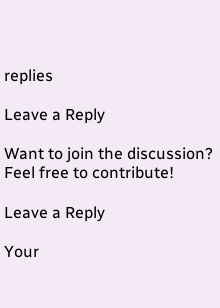replies

Leave a Reply

Want to join the discussion?
Feel free to contribute!

Leave a Reply

Your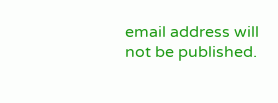email address will not be published.